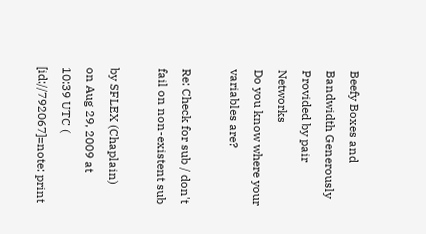Beefy Boxes and Bandwidth Generously Provided by pair Networks
Do you know where your variables are?

Re: Check for sub / don't fail on non-existent sub

by SFLEX (Chaplain)
on Aug 29, 2009 at 10:39 UTC ( [id://792067]=note: print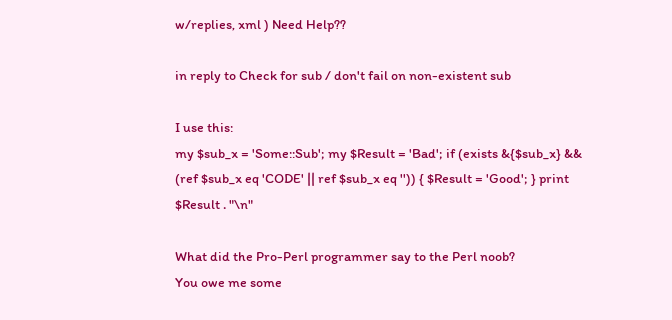w/replies, xml ) Need Help??

in reply to Check for sub / don't fail on non-existent sub

I use this:
my $sub_x = 'Some::Sub'; my $Result = 'Bad'; if (exists &{$sub_x} && (ref $sub_x eq 'CODE' || ref $sub_x eq '')) { $Result = 'Good'; } print $Result . "\n"

What did the Pro-Perl programmer say to the Perl noob?
You owe me some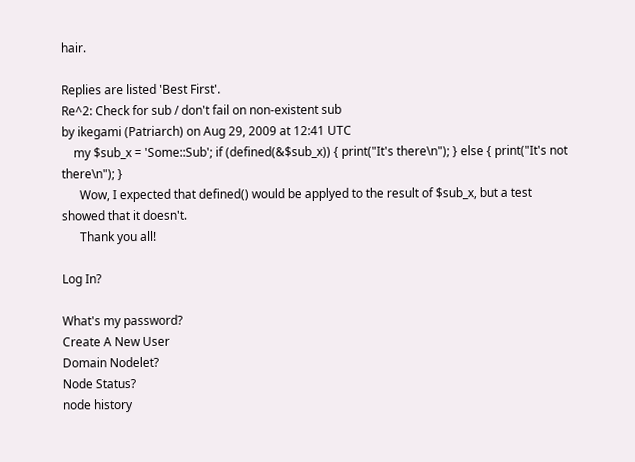hair.

Replies are listed 'Best First'.
Re^2: Check for sub / don't fail on non-existent sub
by ikegami (Patriarch) on Aug 29, 2009 at 12:41 UTC
    my $sub_x = 'Some::Sub'; if (defined(&$sub_x)) { print("It's there\n"); } else { print("It's not there\n"); }
      Wow, I expected that defined() would be applyed to the result of $sub_x, but a test showed that it doesn't.
      Thank you all!

Log In?

What's my password?
Create A New User
Domain Nodelet?
Node Status?
node history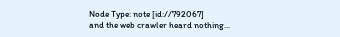Node Type: note [id://792067]
and the web crawler heard nothing...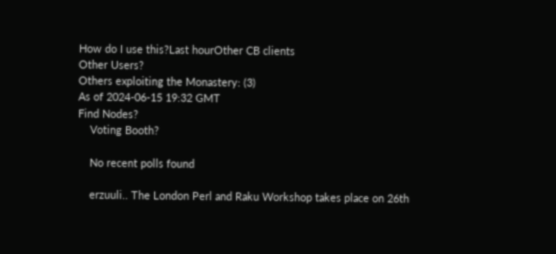How do I use this?Last hourOther CB clients
Other Users?
Others exploiting the Monastery: (3)
As of 2024-06-15 19:32 GMT
Find Nodes?
    Voting Booth?

    No recent polls found

    erzuuli‥ The London Perl and Raku Workshop takes place on 26th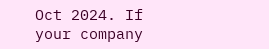Oct 2024. If your company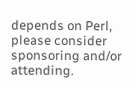depends on Perl, please consider sponsoring and/or attending.